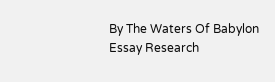By The Waters Of Babylon Essay Research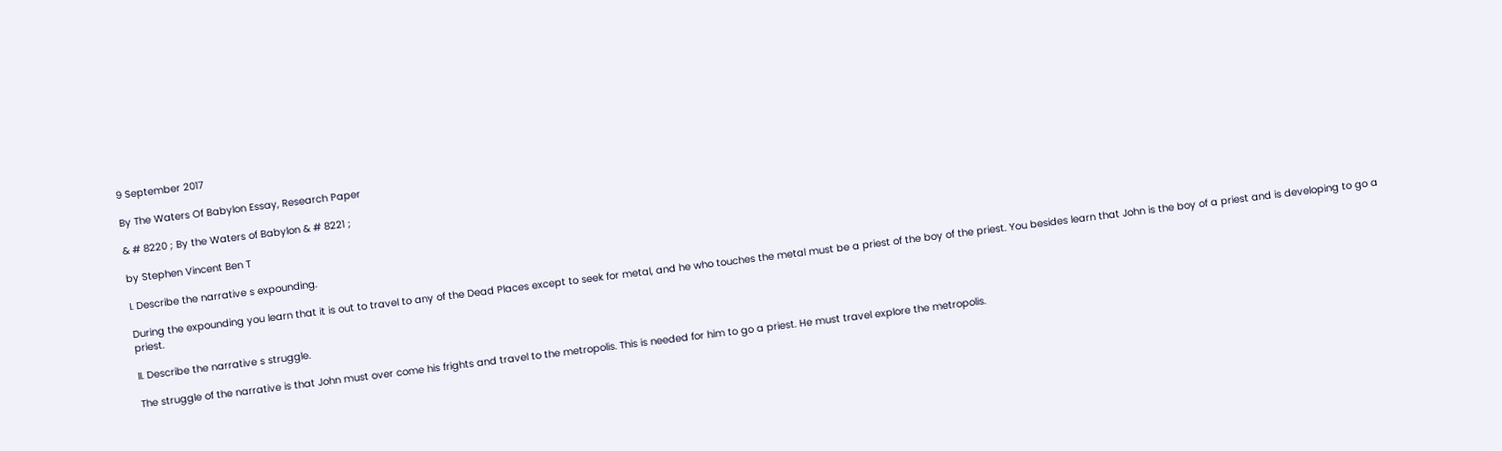9 September 2017

By The Waters Of Babylon Essay, Research Paper

& # 8220 ; By the Waters of Babylon & # 8221 ;

by Stephen Vincent Ben T

I. Describe the narrative s expounding.

During the expounding you learn that it is out to travel to any of the Dead Places except to seek for metal, and he who touches the metal must be a priest of the boy of the priest. You besides learn that John is the boy of a priest and is developing to go a priest.

II. Describe the narrative s struggle.

The struggle of the narrative is that John must over come his frights and travel to the metropolis. This is needed for him to go a priest. He must travel explore the metropolis.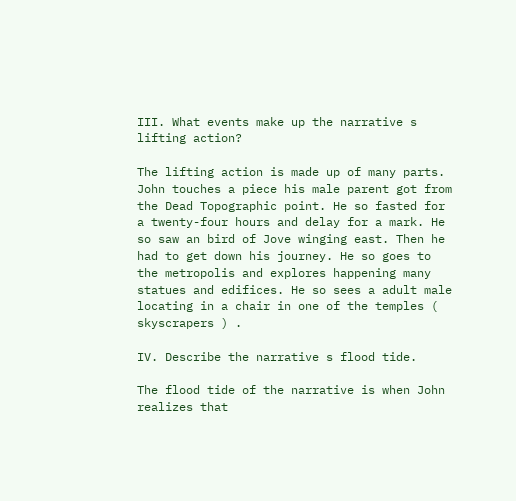III. What events make up the narrative s lifting action?

The lifting action is made up of many parts. John touches a piece his male parent got from the Dead Topographic point. He so fasted for a twenty-four hours and delay for a mark. He so saw an bird of Jove winging east. Then he had to get down his journey. He so goes to the metropolis and explores happening many statues and edifices. He so sees a adult male locating in a chair in one of the temples ( skyscrapers ) .

IV. Describe the narrative s flood tide.

The flood tide of the narrative is when John realizes that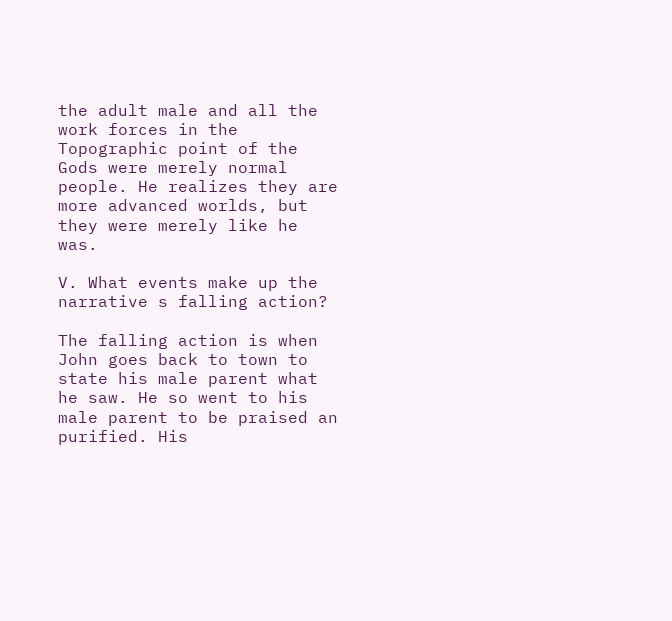the adult male and all the work forces in the Topographic point of the Gods were merely normal people. He realizes they are more advanced worlds, but they were merely like he was.

V. What events make up the narrative s falling action?

The falling action is when John goes back to town to state his male parent what he saw. He so went to his male parent to be praised an purified. His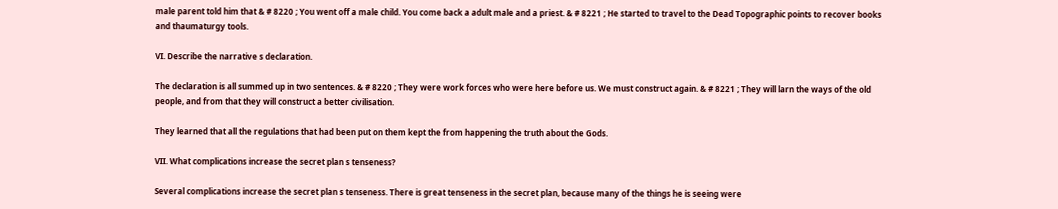male parent told him that & # 8220 ; You went off a male child. You come back a adult male and a priest. & # 8221 ; He started to travel to the Dead Topographic points to recover books and thaumaturgy tools.

VI. Describe the narrative s declaration.

The declaration is all summed up in two sentences. & # 8220 ; They were work forces who were here before us. We must construct again. & # 8221 ; They will larn the ways of the old people, and from that they will construct a better civilisation.

They learned that all the regulations that had been put on them kept the from happening the truth about the Gods.

VII. What complications increase the secret plan s tenseness?

Several complications increase the secret plan s tenseness. There is great tenseness in the secret plan, because many of the things he is seeing were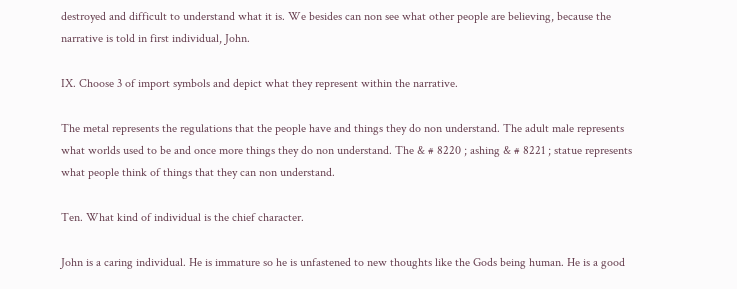destroyed and difficult to understand what it is. We besides can non see what other people are believing, because the narrative is told in first individual, John.

IX. Choose 3 of import symbols and depict what they represent within the narrative.

The metal represents the regulations that the people have and things they do non understand. The adult male represents what worlds used to be and once more things they do non understand. The & # 8220 ; ashing & # 8221 ; statue represents what people think of things that they can non understand.

Ten. What kind of individual is the chief character.

John is a caring individual. He is immature so he is unfastened to new thoughts like the Gods being human. He is a good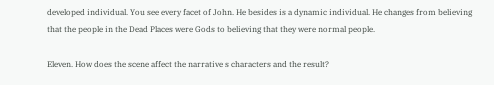developed individual. You see every facet of John. He besides is a dynamic individual. He changes from believing that the people in the Dead Places were Gods to believing that they were normal people.

Eleven. How does the scene affect the narrative s characters and the result?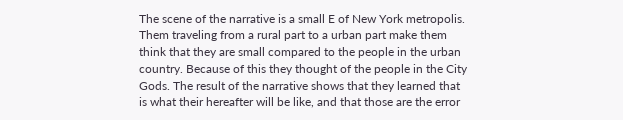The scene of the narrative is a small E of New York metropolis. Them traveling from a rural part to a urban part make them think that they are small compared to the people in the urban country. Because of this they thought of the people in the City Gods. The result of the narrative shows that they learned that is what their hereafter will be like, and that those are the error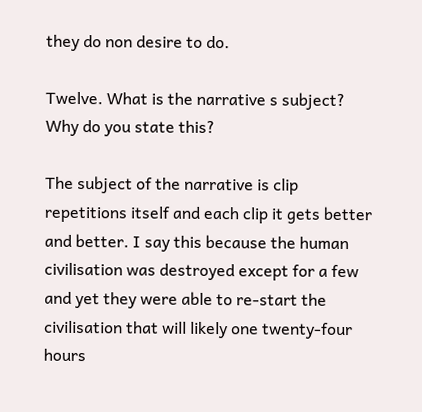they do non desire to do.

Twelve. What is the narrative s subject? Why do you state this?

The subject of the narrative is clip repetitions itself and each clip it gets better and better. I say this because the human civilisation was destroyed except for a few and yet they were able to re-start the civilisation that will likely one twenty-four hours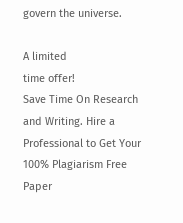govern the universe.

A limited
time offer!
Save Time On Research and Writing. Hire a Professional to Get Your 100% Plagiarism Free Paper